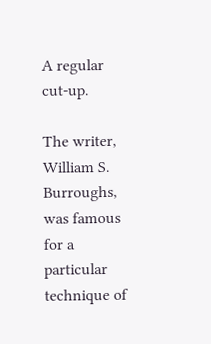A regular cut-up.

The writer, William S. Burroughs, was famous for a particular technique of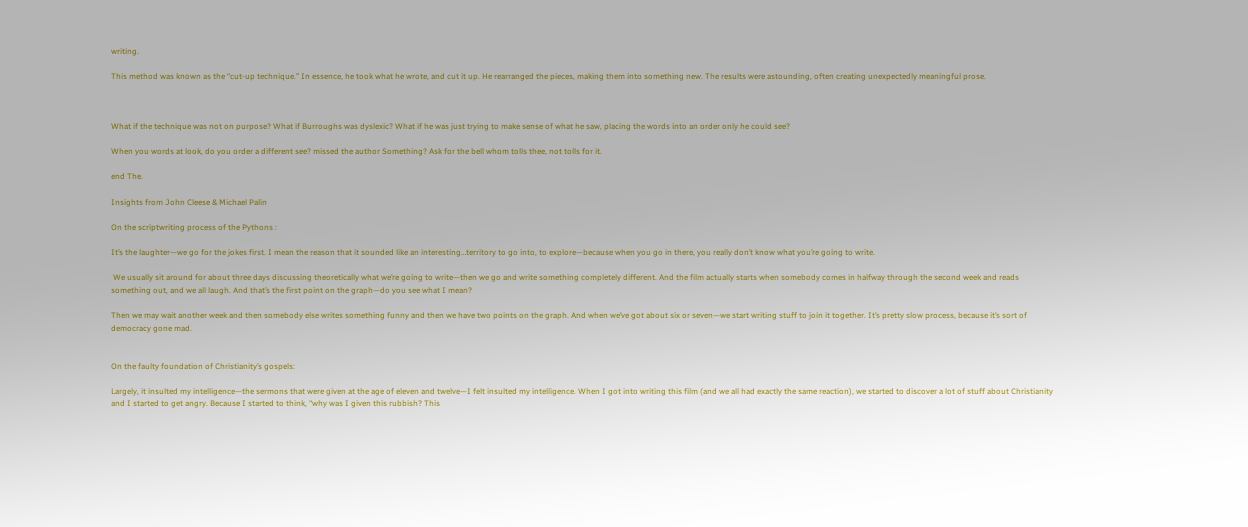writing.

This method was known as the “cut-up technique.” In essence, he took what he wrote, and cut it up. He rearranged the pieces, making them into something new. The results were astounding, often creating unexpectedly meaningful prose.



What if the technique was not on purpose? What if Burroughs was dyslexic? What if he was just trying to make sense of what he saw, placing the words into an order only he could see?

When you words at look, do you order a different see? missed the author Something? Ask for the bell whom tolls thee, not tolls for it.

end The.

Insights from John Cleese & Michael Palin

On the scriptwriting process of the Pythons :

It’s the laughter—we go for the jokes first. I mean the reason that it sounded like an interesting…territory to go into, to explore—because when you go in there, you really don’t know what you’re going to write.

 We usually sit around for about three days discussing theoretically what we’re going to write—then we go and write something completely different. And the film actually starts when somebody comes in halfway through the second week and reads something out, and we all laugh. And that’s the first point on the graph—do you see what I mean?

Then we may wait another week and then somebody else writes something funny and then we have two points on the graph. And when we’ve got about six or seven—we start writing stuff to join it together. It’s pretty slow process, because it’s sort of democracy gone mad.


On the faulty foundation of Christianity’s gospels:

Largely, it insulted my intelligence—the sermons that were given at the age of eleven and twelve—I felt insulted my intelligence. When I got into writing this film (and we all had exactly the same reaction), we started to discover a lot of stuff about Christianity and I started to get angry. Because I started to think, “why was I given this rubbish? This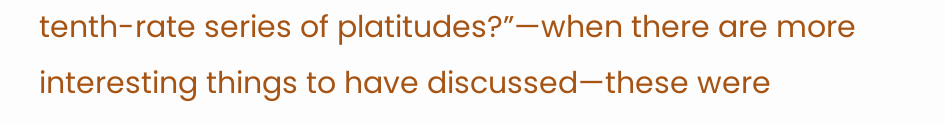tenth-rate series of platitudes?”—when there are more interesting things to have discussed—these were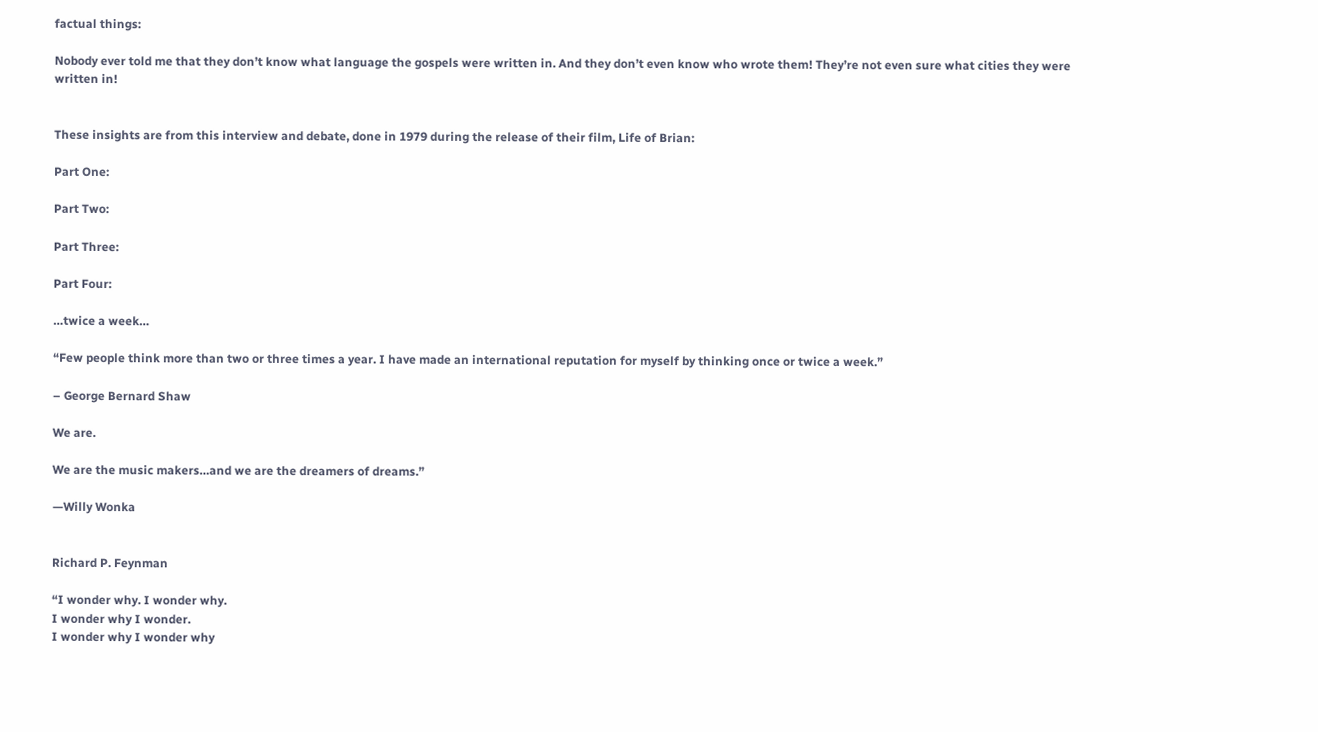factual things:

Nobody ever told me that they don’t know what language the gospels were written in. And they don’t even know who wrote them! They’re not even sure what cities they were written in!


These insights are from this interview and debate, done in 1979 during the release of their film, Life of Brian:

Part One:

Part Two:

Part Three:

Part Four:

…twice a week…

“Few people think more than two or three times a year. I have made an international reputation for myself by thinking once or twice a week.”

– George Bernard Shaw

We are.

We are the music makers…and we are the dreamers of dreams.”

—Willy Wonka


Richard P. Feynman

“I wonder why. I wonder why.
I wonder why I wonder.
I wonder why I wonder why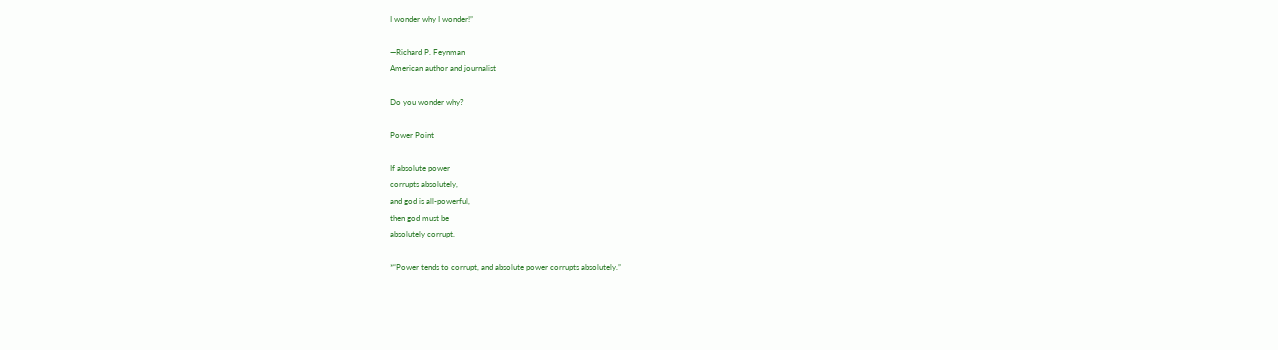I wonder why I wonder!”

—Richard P. Feynman
American author and journalist

Do you wonder why?

Power Point

If absolute power
corrupts absolutely,
and god is all-powerful,
then god must be
absolutely corrupt.

*“Power tends to corrupt, and absolute power corrupts absolutely.”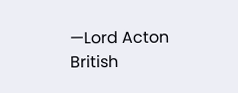—Lord Acton
British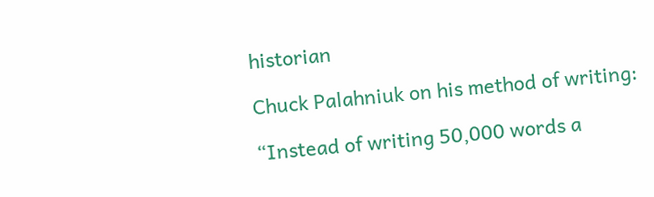historian

Chuck Palahniuk on his method of writing:

“Instead of writing 50,000 words a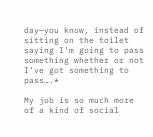day—you know, instead of sitting on the toilet saying I’m going to pass something whether or not I’ve got something to pass….*

My job is so much more of a kind of social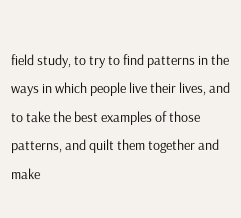field study, to try to find patterns in the ways in which people live their lives, and to take the best examples of those patterns, and quilt them together and make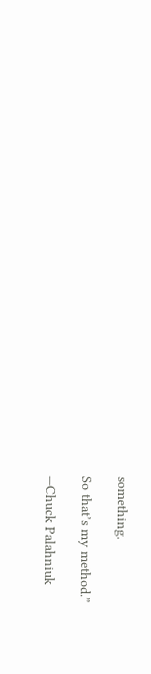something.

So that’s my method.”

—Chuck Palahniuk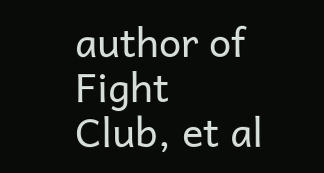author of Fight Club, et al